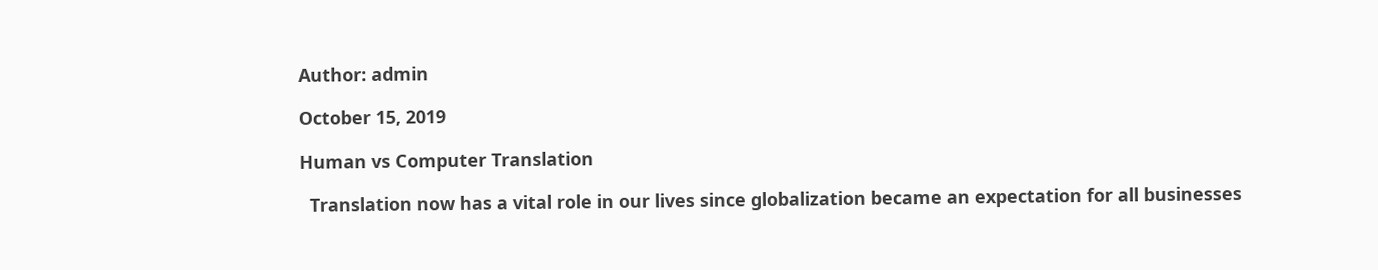Author: admin

October 15, 2019

Human vs Computer Translation

  Translation now has a vital role in our lives since globalization became an expectation for all businesses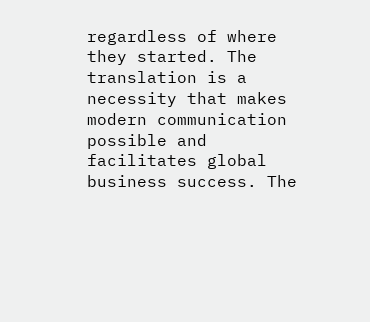regardless of where they started. The translation is a necessity that makes modern communication possible and facilitates global business success. The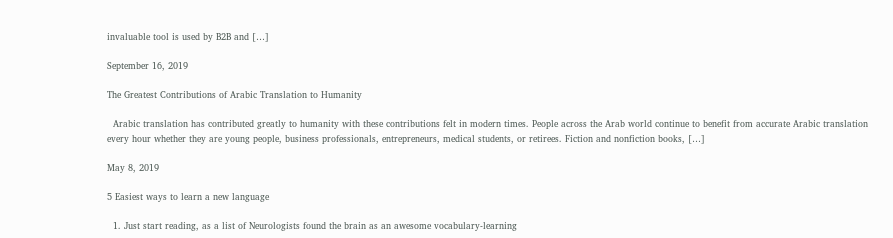invaluable tool is used by B2B and […]

September 16, 2019

The Greatest Contributions of Arabic Translation to Humanity

  Arabic translation has contributed greatly to humanity with these contributions felt in modern times. People across the Arab world continue to benefit from accurate Arabic translation every hour whether they are young people, business professionals, entrepreneurs, medical students, or retirees. Fiction and nonfiction books, […]

May 8, 2019

5 Easiest ways to learn a new language

  1. Just start reading, as a list of Neurologists found the brain as an awesome vocabulary-learning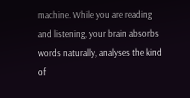machine. While you are reading and listening, your brain absorbs words naturally, analyses the kind of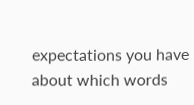expectations you have about which words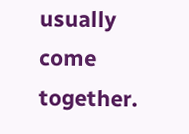usually come together.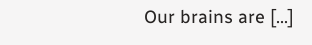Our brains are […]